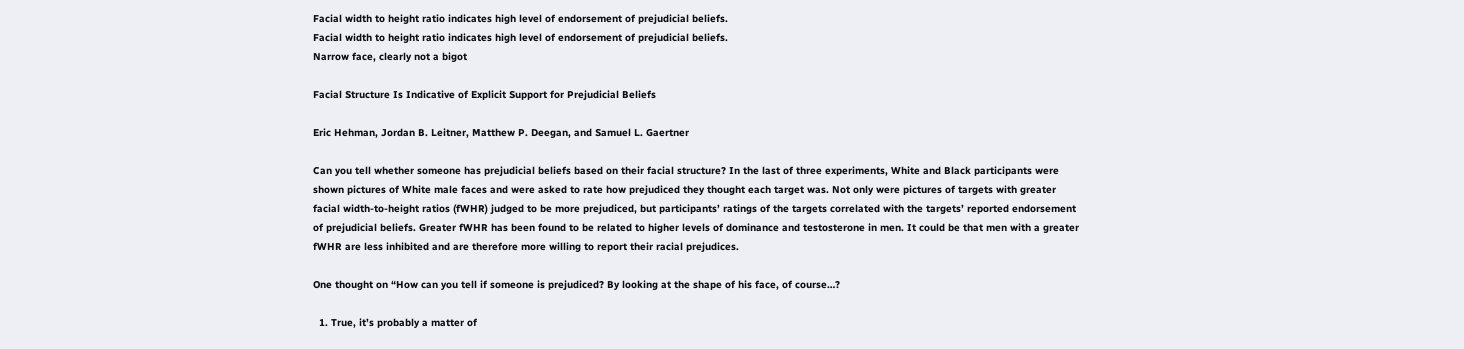Facial width to height ratio indicates high level of endorsement of prejudicial beliefs.
Facial width to height ratio indicates high level of endorsement of prejudicial beliefs.
Narrow face, clearly not a bigot

Facial Structure Is Indicative of Explicit Support for Prejudicial Beliefs

Eric Hehman, Jordan B. Leitner, Matthew P. Deegan, and Samuel L. Gaertner

Can you tell whether someone has prejudicial beliefs based on their facial structure? In the last of three experiments, White and Black participants were shown pictures of White male faces and were asked to rate how prejudiced they thought each target was. Not only were pictures of targets with greater facial width-to-height ratios (fWHR) judged to be more prejudiced, but participants’ ratings of the targets correlated with the targets’ reported endorsement of prejudicial beliefs. Greater fWHR has been found to be related to higher levels of dominance and testosterone in men. It could be that men with a greater fWHR are less inhibited and are therefore more willing to report their racial prejudices.

One thought on “How can you tell if someone is prejudiced? By looking at the shape of his face, of course…?

  1. True, it’s probably a matter of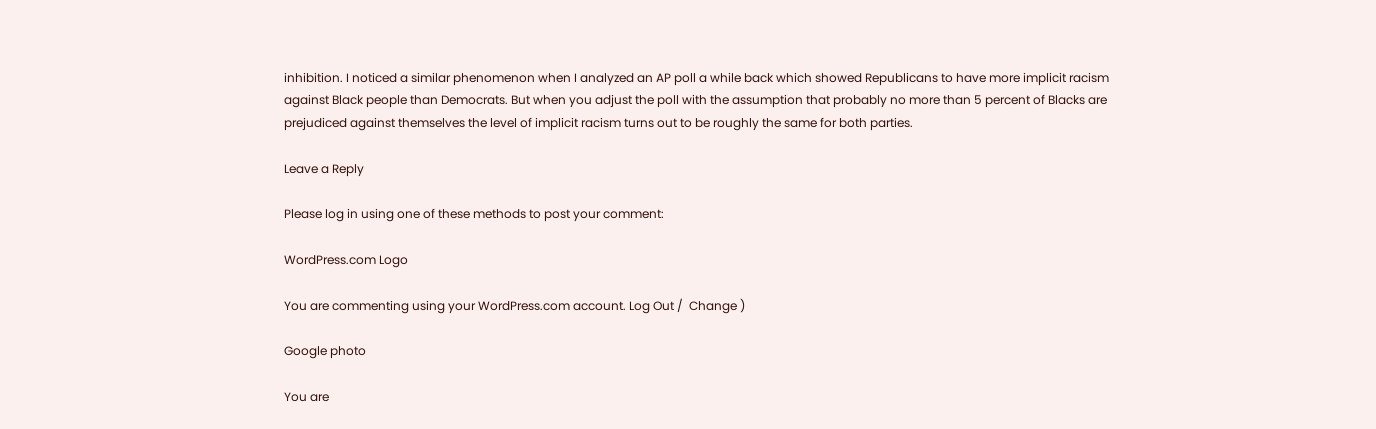inhibition. I noticed a similar phenomenon when I analyzed an AP poll a while back which showed Republicans to have more implicit racism against Black people than Democrats. But when you adjust the poll with the assumption that probably no more than 5 percent of Blacks are prejudiced against themselves the level of implicit racism turns out to be roughly the same for both parties.

Leave a Reply

Please log in using one of these methods to post your comment:

WordPress.com Logo

You are commenting using your WordPress.com account. Log Out /  Change )

Google photo

You are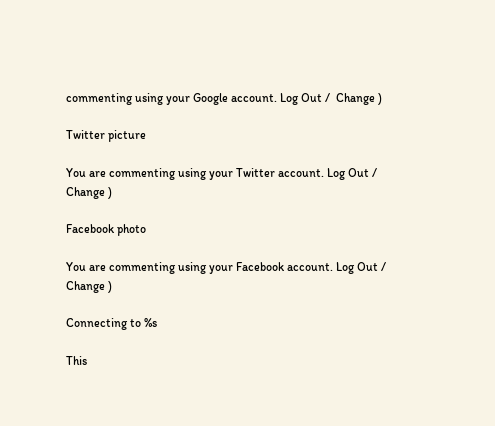commenting using your Google account. Log Out /  Change )

Twitter picture

You are commenting using your Twitter account. Log Out /  Change )

Facebook photo

You are commenting using your Facebook account. Log Out /  Change )

Connecting to %s

This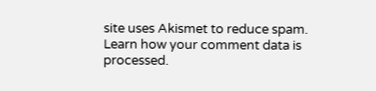site uses Akismet to reduce spam. Learn how your comment data is processed.